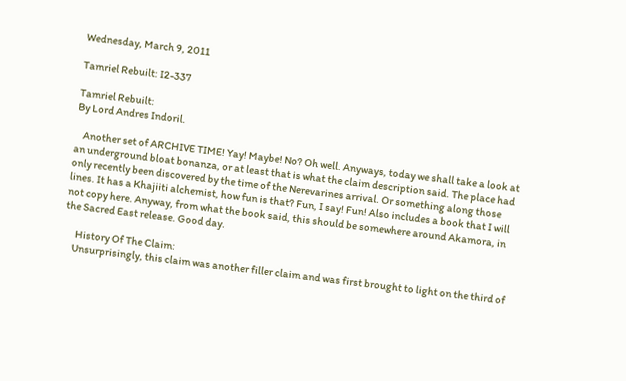Wednesday, March 9, 2011

Tamriel Rebuilt: I2-337

Tamriel Rebuilt:
By Lord Andres Indoril.

    Another set of ARCHIVE TIME! Yay! Maybe! No? Oh well. Anyways, today we shall take a look at an underground bloat bonanza, or at least that is what the claim description said. The place had only recently been discovered by the time of the Nerevarines arrival. Or something along those lines. It has a Khajiiti alchemist, how fun is that? Fun, I say! Fun! Also includes a book that I will not copy here. Anyway, from what the book said, this should be somewhere around Akamora, in the Sacred East release. Good day.

      History Of The Claim:
     Unsurprisingly, this claim was another filler claim and was first brought to light on the third of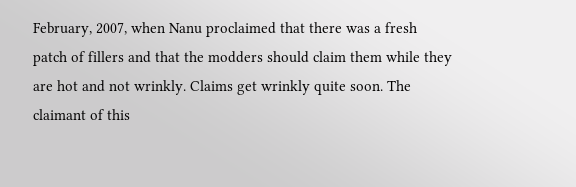February, 2007, when Nanu proclaimed that there was a fresh patch of fillers and that the modders should claim them while they are hot and not wrinkly. Claims get wrinkly quite soon. The claimant of this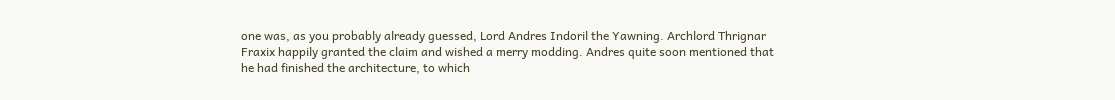one was, as you probably already guessed, Lord Andres Indoril the Yawning. Archlord Thrignar Fraxix happily granted the claim and wished a merry modding. Andres quite soon mentioned that he had finished the architecture, to which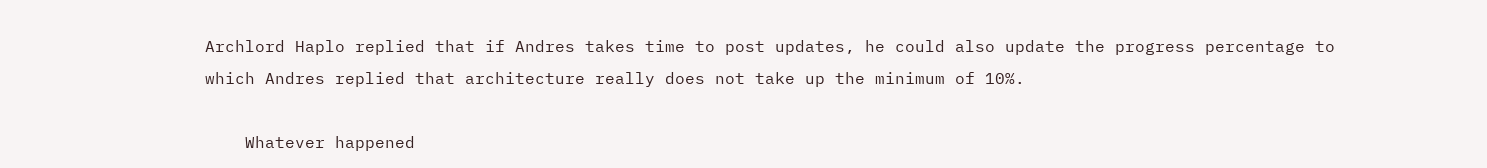Archlord Haplo replied that if Andres takes time to post updates, he could also update the progress percentage to which Andres replied that architecture really does not take up the minimum of 10%.

    Whatever happened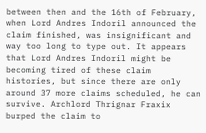between then and the 16th of February, when Lord Andres Indoril announced the claim finished, was insignificant and way too long to type out. It appears that Lord Andres Indoril might be becoming tired of these claim histories, but since there are only around 37 more claims scheduled, he can survive. Archlord Thrignar Fraxix burped the claim to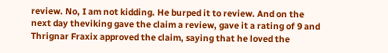review. No, I am not kidding. He burped it to review. And on the next day theviking gave the claim a review, gave it a rating of 9 and Thrignar Fraxix approved the claim, saying that he loved the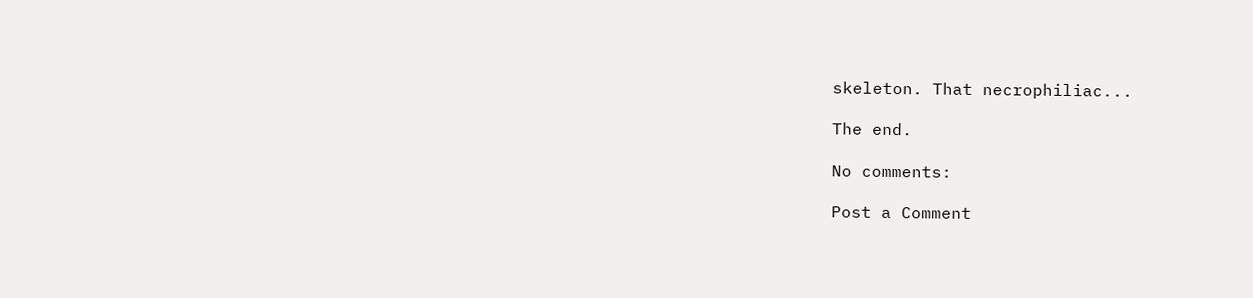skeleton. That necrophiliac...

The end.

No comments:

Post a Comment